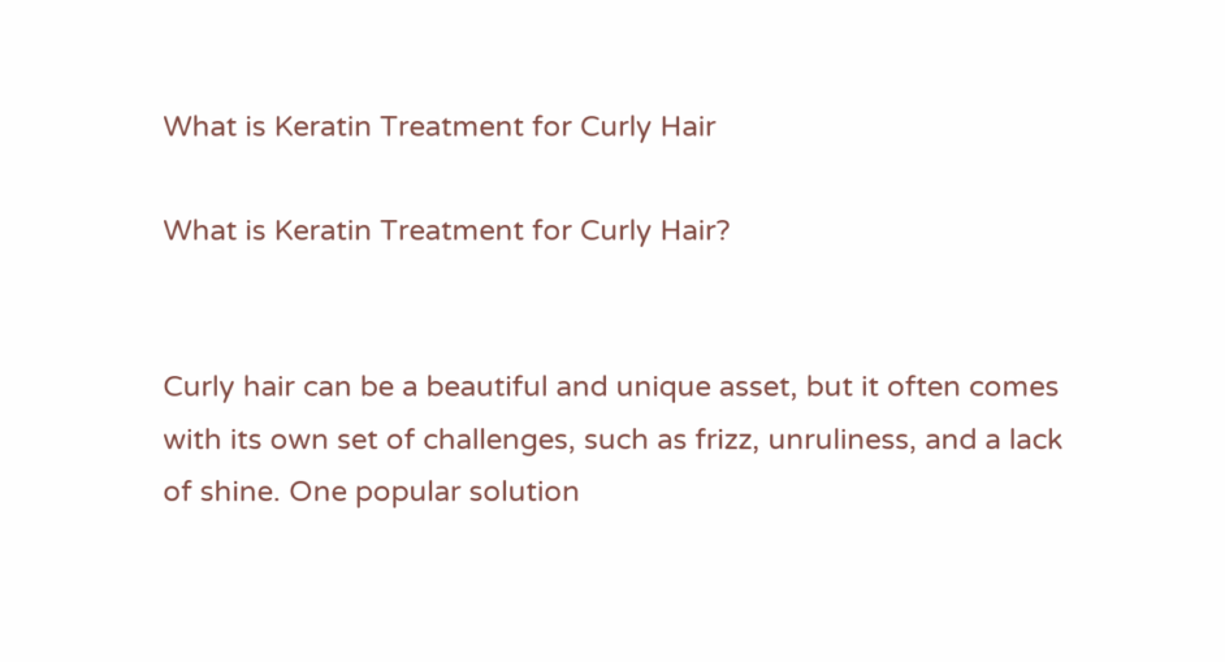What is Keratin Treatment for Curly Hair

What is Keratin Treatment for Curly Hair?


Curly hair can be a beautiful and unique asset, but it often comes with its own set of challenges, such as frizz, unruliness, and a lack of shine. One popular solution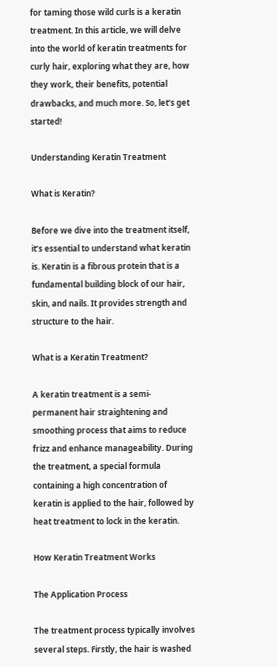for taming those wild curls is a keratin treatment. In this article, we will delve into the world of keratin treatments for curly hair, exploring what they are, how they work, their benefits, potential drawbacks, and much more. So, let’s get started!

Understanding Keratin Treatment

What is Keratin?

Before we dive into the treatment itself, it’s essential to understand what keratin is. Keratin is a fibrous protein that is a fundamental building block of our hair, skin, and nails. It provides strength and structure to the hair.

What is a Keratin Treatment?

A keratin treatment is a semi-permanent hair straightening and smoothing process that aims to reduce frizz and enhance manageability. During the treatment, a special formula containing a high concentration of keratin is applied to the hair, followed by heat treatment to lock in the keratin.

How Keratin Treatment Works

The Application Process

The treatment process typically involves several steps. Firstly, the hair is washed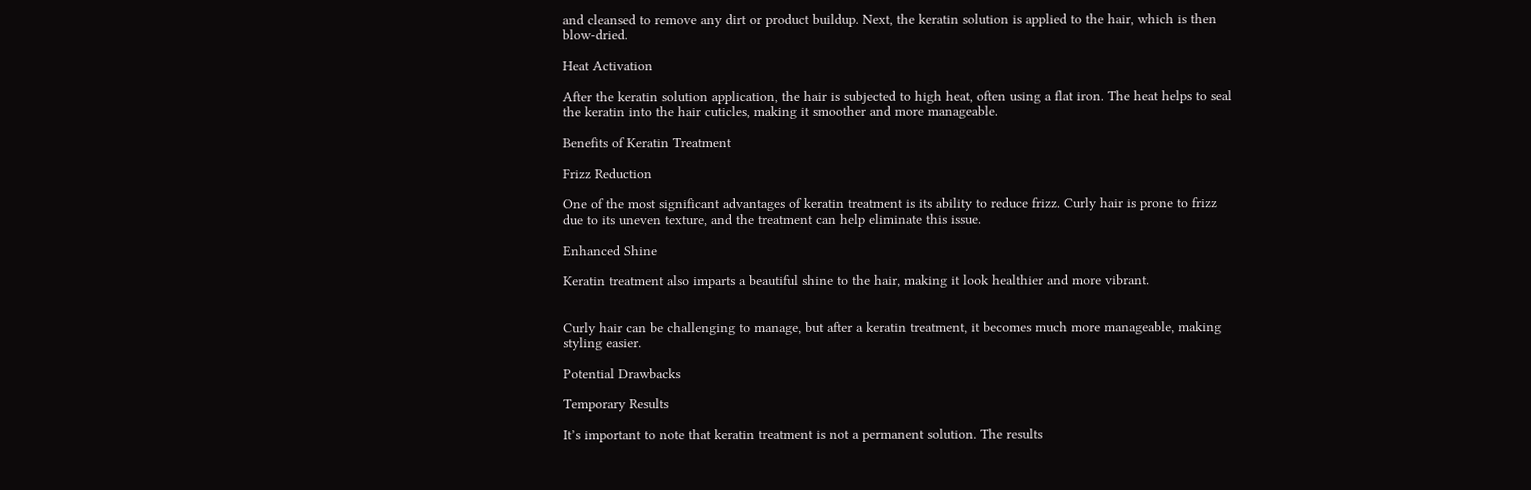and cleansed to remove any dirt or product buildup. Next, the keratin solution is applied to the hair, which is then blow-dried.

Heat Activation

After the keratin solution application, the hair is subjected to high heat, often using a flat iron. The heat helps to seal the keratin into the hair cuticles, making it smoother and more manageable.

Benefits of Keratin Treatment

Frizz Reduction

One of the most significant advantages of keratin treatment is its ability to reduce frizz. Curly hair is prone to frizz due to its uneven texture, and the treatment can help eliminate this issue.

Enhanced Shine

Keratin treatment also imparts a beautiful shine to the hair, making it look healthier and more vibrant.


Curly hair can be challenging to manage, but after a keratin treatment, it becomes much more manageable, making styling easier.

Potential Drawbacks

Temporary Results

It’s important to note that keratin treatment is not a permanent solution. The results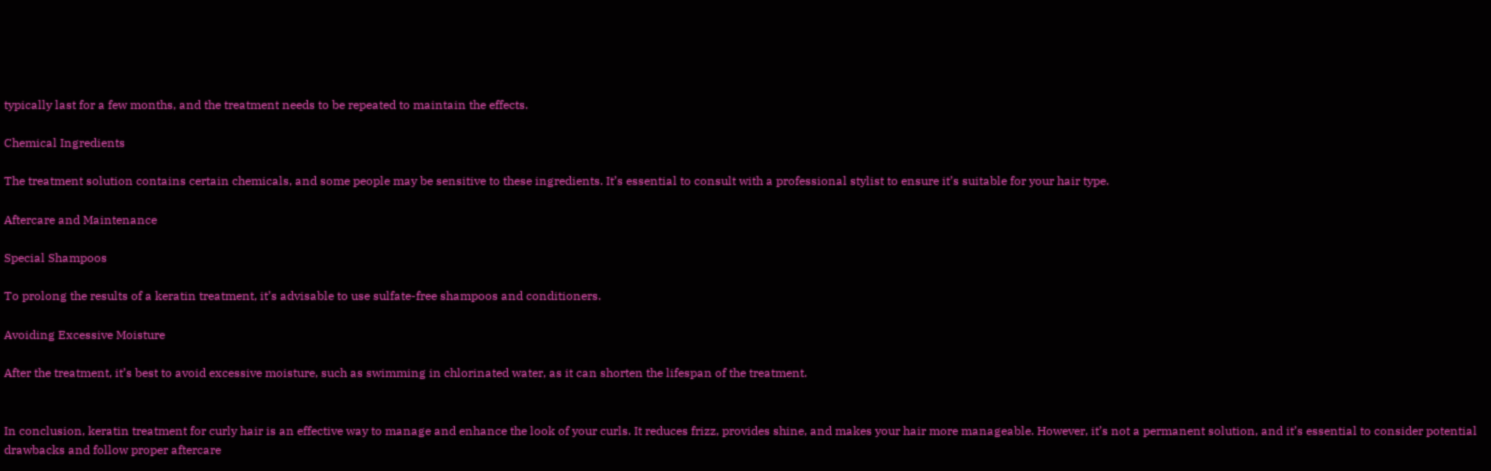typically last for a few months, and the treatment needs to be repeated to maintain the effects.

Chemical Ingredients

The treatment solution contains certain chemicals, and some people may be sensitive to these ingredients. It’s essential to consult with a professional stylist to ensure it’s suitable for your hair type.

Aftercare and Maintenance

Special Shampoos

To prolong the results of a keratin treatment, it’s advisable to use sulfate-free shampoos and conditioners.

Avoiding Excessive Moisture

After the treatment, it’s best to avoid excessive moisture, such as swimming in chlorinated water, as it can shorten the lifespan of the treatment.


In conclusion, keratin treatment for curly hair is an effective way to manage and enhance the look of your curls. It reduces frizz, provides shine, and makes your hair more manageable. However, it’s not a permanent solution, and it’s essential to consider potential drawbacks and follow proper aftercare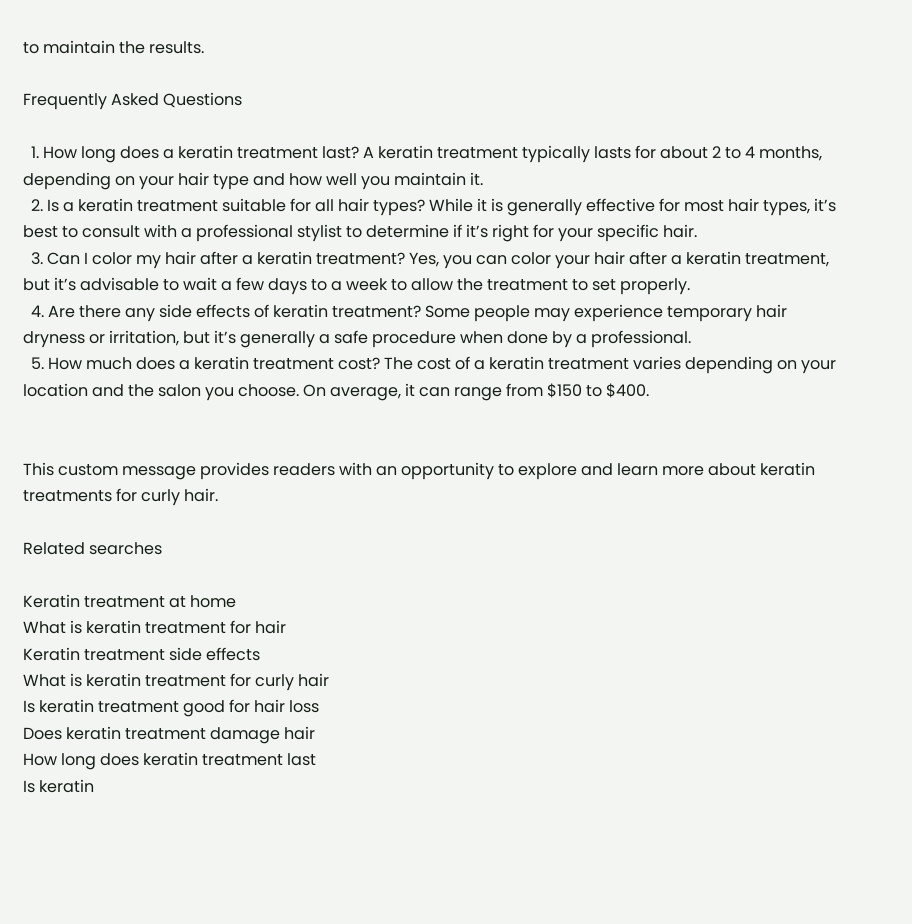to maintain the results.

Frequently Asked Questions

  1. How long does a keratin treatment last? A keratin treatment typically lasts for about 2 to 4 months, depending on your hair type and how well you maintain it.
  2. Is a keratin treatment suitable for all hair types? While it is generally effective for most hair types, it’s best to consult with a professional stylist to determine if it’s right for your specific hair.
  3. Can I color my hair after a keratin treatment? Yes, you can color your hair after a keratin treatment, but it’s advisable to wait a few days to a week to allow the treatment to set properly.
  4. Are there any side effects of keratin treatment? Some people may experience temporary hair dryness or irritation, but it’s generally a safe procedure when done by a professional.
  5. How much does a keratin treatment cost? The cost of a keratin treatment varies depending on your location and the salon you choose. On average, it can range from $150 to $400.


This custom message provides readers with an opportunity to explore and learn more about keratin treatments for curly hair.

Related searches

Keratin treatment at home
What is keratin treatment for hair
Keratin treatment side effects
What is keratin treatment for curly hair
Is keratin treatment good for hair loss
Does keratin treatment damage hair
How long does keratin treatment last
Is keratin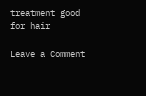treatment good for hair

Leave a Comment